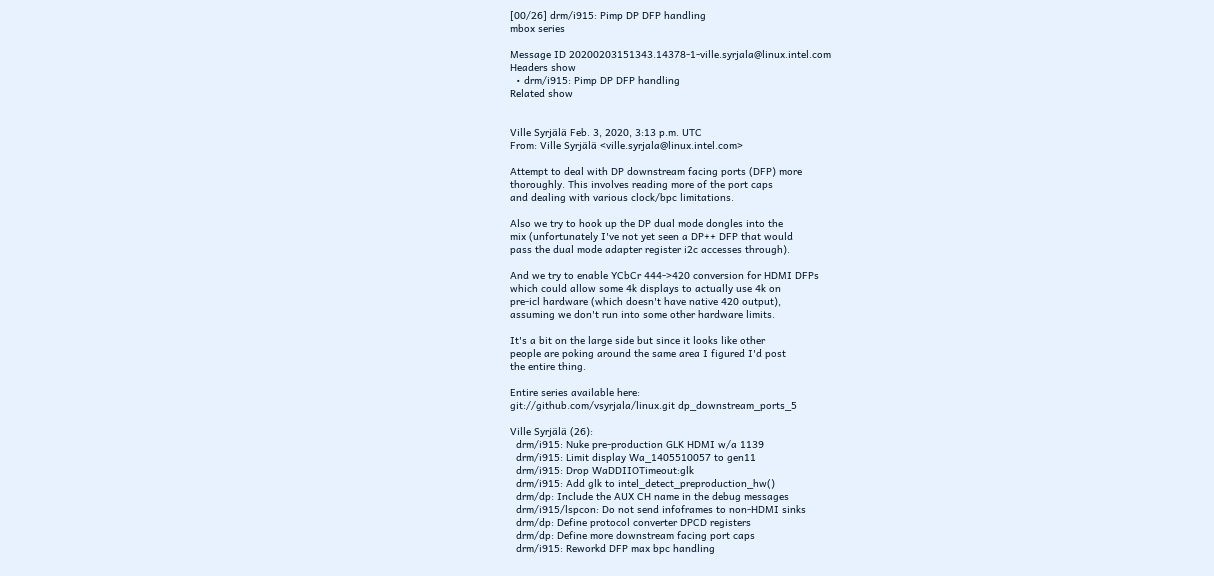[00/26] drm/i915: Pimp DP DFP handling
mbox series

Message ID 20200203151343.14378-1-ville.syrjala@linux.intel.com
Headers show
  • drm/i915: Pimp DP DFP handling
Related show


Ville Syrjälä Feb. 3, 2020, 3:13 p.m. UTC
From: Ville Syrjälä <ville.syrjala@linux.intel.com>

Attempt to deal with DP downstream facing ports (DFP) more
thoroughly. This involves reading more of the port caps
and dealing with various clock/bpc limitations.

Also we try to hook up the DP dual mode dongles into the
mix (unfortunately I've not yet seen a DP++ DFP that would
pass the dual mode adapter register i2c accesses through).

And we try to enable YCbCr 444->420 conversion for HDMI DFPs
which could allow some 4k displays to actually use 4k on
pre-icl hardware (which doesn't have native 420 output),
assuming we don't run into some other hardware limits.

It's a bit on the large side but since it looks like other
people are poking around the same area I figured I'd post
the entire thing.

Entire series available here:
git://github.com/vsyrjala/linux.git dp_downstream_ports_5

Ville Syrjälä (26):
  drm/i915: Nuke pre-production GLK HDMI w/a 1139
  drm/i915: Limit display Wa_1405510057 to gen11
  drm/i915: Drop WaDDIIOTimeout:glk
  drm/i915: Add glk to intel_detect_preproduction_hw()
  drm/dp: Include the AUX CH name in the debug messages
  drm/i915/lspcon: Do not send infoframes to non-HDMI sinks
  drm/dp: Define protocol converter DPCD registers
  drm/dp: Define more downstream facing port caps
  drm/i915: Reworkd DFP max bpc handling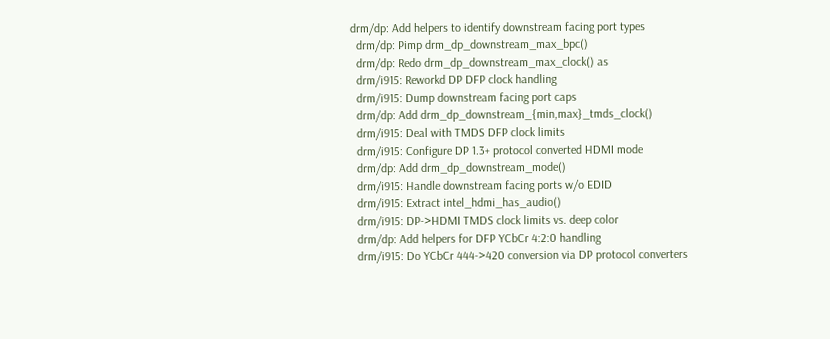drm/dp: Add helpers to identify downstream facing port types
  drm/dp: Pimp drm_dp_downstream_max_bpc()
  drm/dp: Redo drm_dp_downstream_max_clock() as
  drm/i915: Reworkd DP DFP clock handling
  drm/i915: Dump downstream facing port caps
  drm/dp: Add drm_dp_downstream_{min,max}_tmds_clock()
  drm/i915: Deal with TMDS DFP clock limits
  drm/i915: Configure DP 1.3+ protocol converted HDMI mode
  drm/dp: Add drm_dp_downstream_mode()
  drm/i915: Handle downstream facing ports w/o EDID
  drm/i915: Extract intel_hdmi_has_audio()
  drm/i915: DP->HDMI TMDS clock limits vs. deep color
  drm/dp: Add helpers for DFP YCbCr 4:2:0 handling
  drm/i915: Do YCbCr 444->420 conversion via DP protocol converters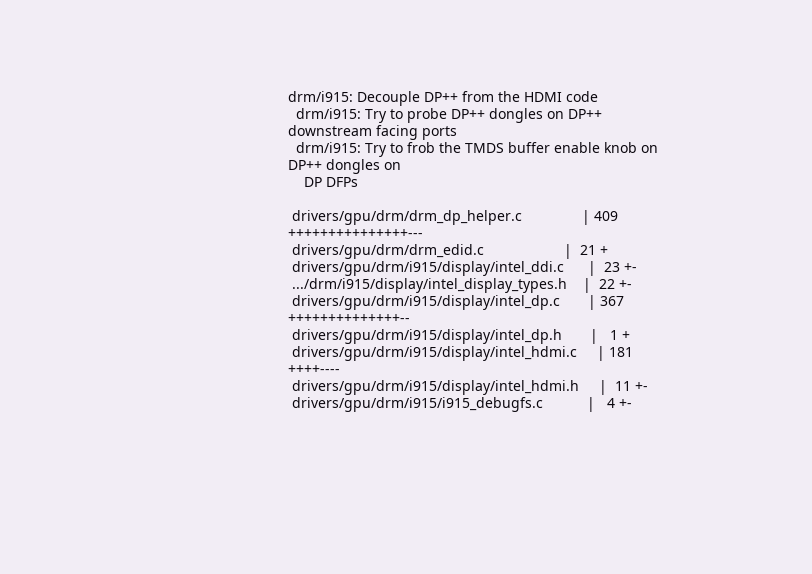drm/i915: Decouple DP++ from the HDMI code
  drm/i915: Try to probe DP++ dongles on DP++ downstream facing ports
  drm/i915: Try to frob the TMDS buffer enable knob on DP++ dongles on
    DP DFPs

 drivers/gpu/drm/drm_dp_helper.c               | 409 +++++++++++++++---
 drivers/gpu/drm/drm_edid.c                    |  21 +
 drivers/gpu/drm/i915/display/intel_ddi.c      |  23 +-
 .../drm/i915/display/intel_display_types.h    |  22 +-
 drivers/gpu/drm/i915/display/intel_dp.c       | 367 ++++++++++++++--
 drivers/gpu/drm/i915/display/intel_dp.h       |   1 +
 drivers/gpu/drm/i915/display/intel_hdmi.c     | 181 ++++----
 drivers/gpu/drm/i915/display/intel_hdmi.h     |  11 +-
 drivers/gpu/drm/i915/i915_debugfs.c           |   4 +-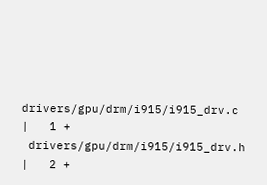drivers/gpu/drm/i915/i915_drv.c               |   1 +
 drivers/gpu/drm/i915/i915_drv.h               |   2 +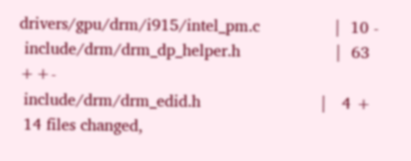drivers/gpu/drm/i915/intel_pm.c               |  10 -
 include/drm/drm_dp_helper.h                   |  63 ++-
 include/drm/drm_edid.h                        |   4 +
 14 files changed,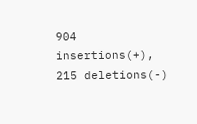904 insertions(+), 215 deletions(-)